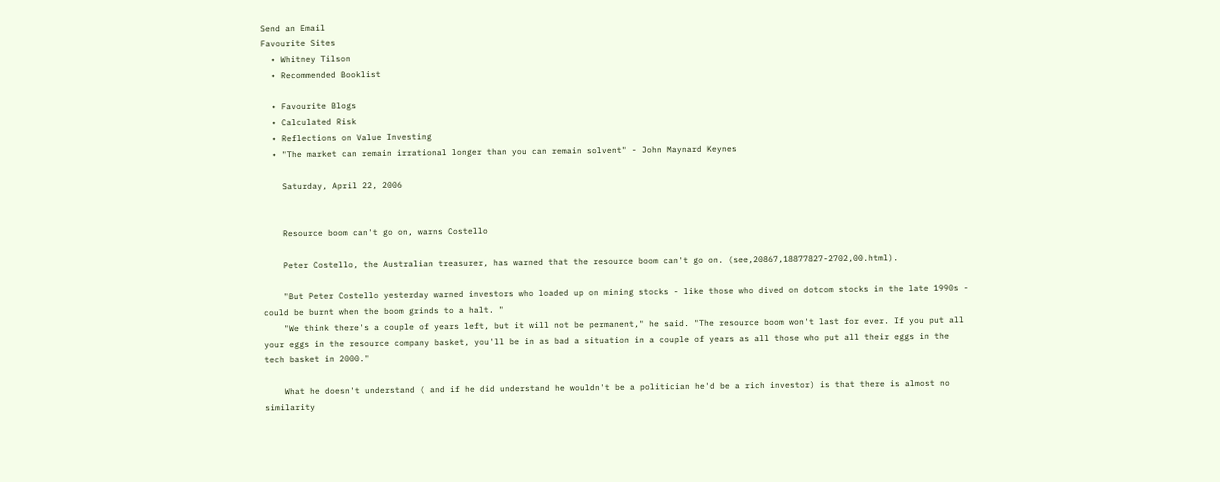Send an Email
Favourite Sites
  • Whitney Tilson
  • Recommended Booklist

  • Favourite Blogs
  • Calculated Risk
  • Reflections on Value Investing
  • "The market can remain irrational longer than you can remain solvent" - John Maynard Keynes

    Saturday, April 22, 2006


    Resource boom can't go on, warns Costello

    Peter Costello, the Australian treasurer, has warned that the resource boom can't go on. (see,20867,18877827-2702,00.html).

    "But Peter Costello yesterday warned investors who loaded up on mining stocks - like those who dived on dotcom stocks in the late 1990s - could be burnt when the boom grinds to a halt. "
    "We think there's a couple of years left, but it will not be permanent," he said. "The resource boom won't last for ever. If you put all your eggs in the resource company basket, you'll be in as bad a situation in a couple of years as all those who put all their eggs in the tech basket in 2000."

    What he doesn't understand ( and if he did understand he wouldn't be a politician he'd be a rich investor) is that there is almost no similarity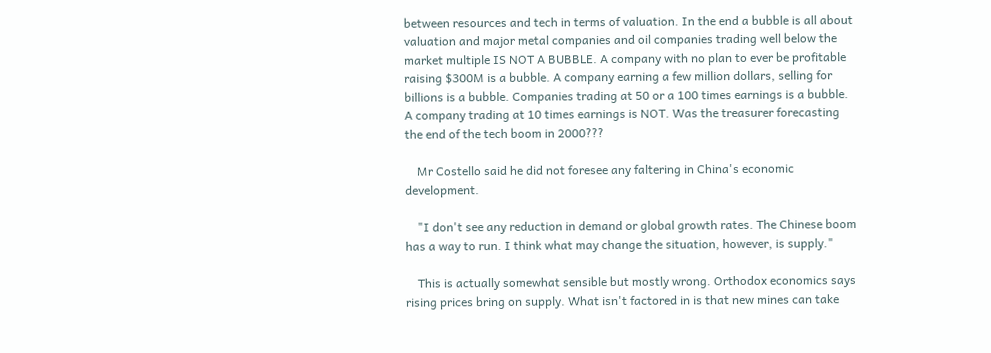between resources and tech in terms of valuation. In the end a bubble is all about valuation and major metal companies and oil companies trading well below the market multiple IS NOT A BUBBLE. A company with no plan to ever be profitable raising $300M is a bubble. A company earning a few million dollars, selling for billions is a bubble. Companies trading at 50 or a 100 times earnings is a bubble. A company trading at 10 times earnings is NOT. Was the treasurer forecasting the end of the tech boom in 2000???

    Mr Costello said he did not foresee any faltering in China's economic development.

    "I don't see any reduction in demand or global growth rates. The Chinese boom has a way to run. I think what may change the situation, however, is supply."

    This is actually somewhat sensible but mostly wrong. Orthodox economics says rising prices bring on supply. What isn't factored in is that new mines can take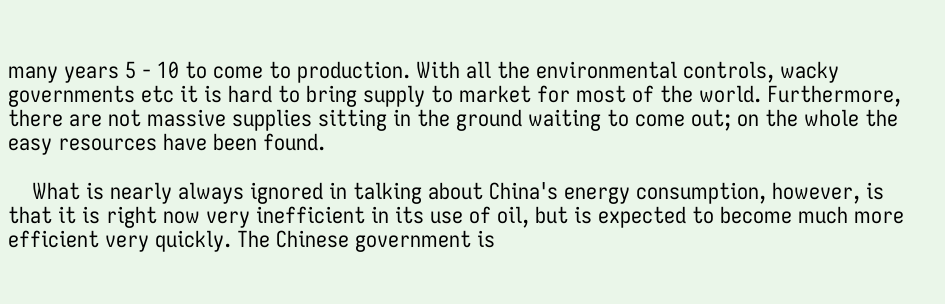many years 5 - 10 to come to production. With all the environmental controls, wacky governments etc it is hard to bring supply to market for most of the world. Furthermore, there are not massive supplies sitting in the ground waiting to come out; on the whole the easy resources have been found.

    What is nearly always ignored in talking about China's energy consumption, however, is that it is right now very inefficient in its use of oil, but is expected to become much more efficient very quickly. The Chinese government is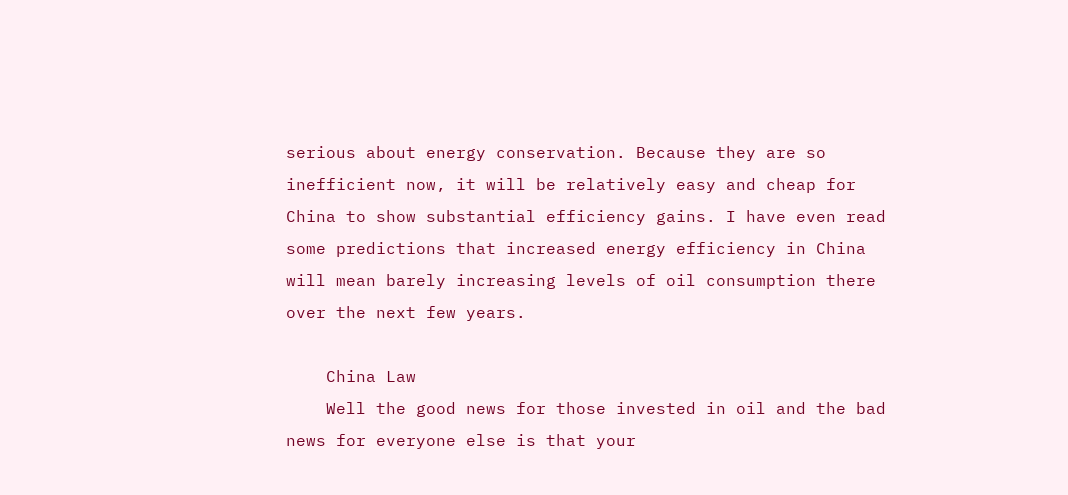serious about energy conservation. Because they are so inefficient now, it will be relatively easy and cheap for China to show substantial efficiency gains. I have even read some predictions that increased energy efficiency in China will mean barely increasing levels of oil consumption there over the next few years.

    China Law
    Well the good news for those invested in oil and the bad news for everyone else is that your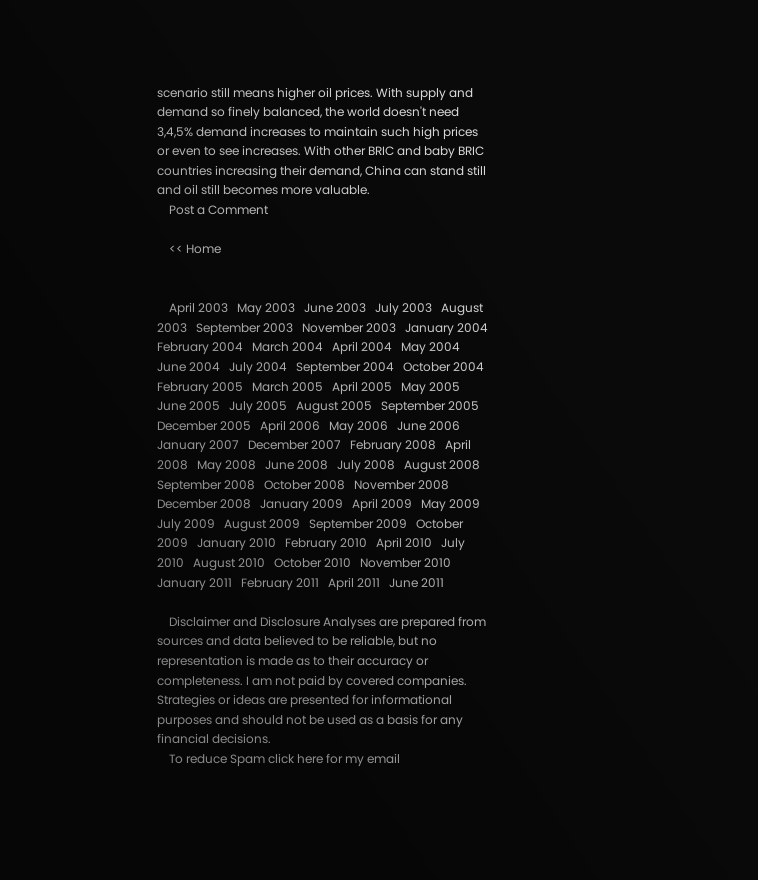scenario still means higher oil prices. With supply and demand so finely balanced, the world doesn't need 3,4,5% demand increases to maintain such high prices or even to see increases. With other BRIC and baby BRIC countries increasing their demand, China can stand still and oil still becomes more valuable.
    Post a Comment

    << Home


    April 2003   May 2003   June 2003   July 2003   August 2003   September 2003   November 2003   January 2004   February 2004   March 2004   April 2004   May 2004   June 2004   July 2004   September 2004   October 2004   February 2005   March 2005   April 2005   May 2005   June 2005   July 2005   August 2005   September 2005   December 2005   April 2006   May 2006   June 2006   January 2007   December 2007   February 2008   April 2008   May 2008   June 2008   July 2008   August 2008   September 2008   October 2008   November 2008   December 2008   January 2009   April 2009   May 2009   July 2009   August 2009   September 2009   October 2009   January 2010   February 2010   April 2010   July 2010   August 2010   October 2010   November 2010   January 2011   February 2011   April 2011   June 2011

    Disclaimer and Disclosure Analyses are prepared from sources and data believed to be reliable, but no representation is made as to their accuracy or completeness. I am not paid by covered companies. Strategies or ideas are presented for informational purposes and should not be used as a basis for any financial decisions.
    To reduce Spam click here for my email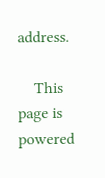address.

    This page is powered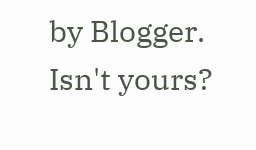by Blogger. Isn't yours?